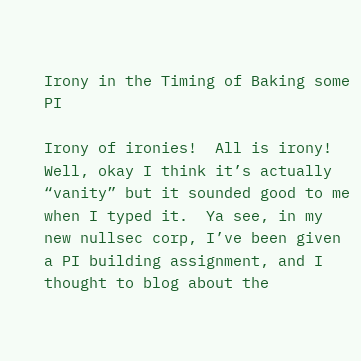Irony in the Timing of Baking some PI

Irony of ironies!  All is irony!  Well, okay I think it’s actually “vanity” but it sounded good to me when I typed it.  Ya see, in my new nullsec corp, I’ve been given a PI building assignment, and I thought to blog about the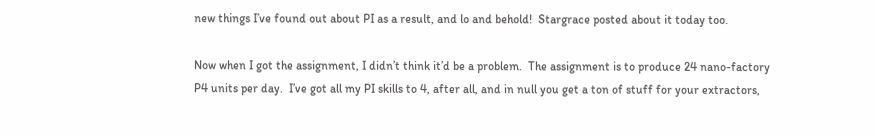new things I’ve found out about PI as a result, and lo and behold!  Stargrace posted about it today too.

Now when I got the assignment, I didn’t think it’d be a problem.  The assignment is to produce 24 nano-factory P4 units per day.  I’ve got all my PI skills to 4, after all, and in null you get a ton of stuff for your extractors,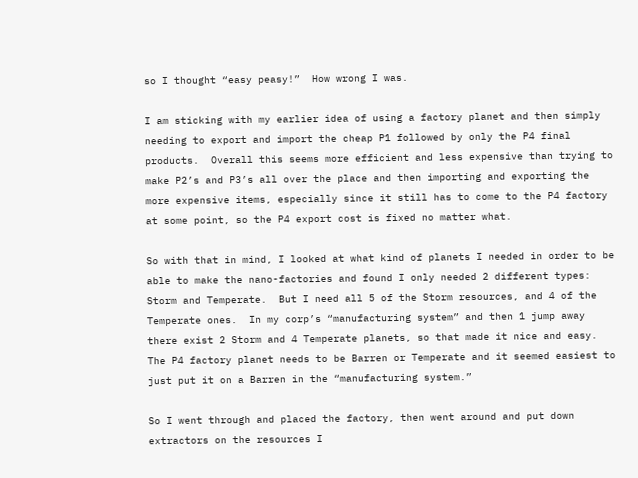so I thought “easy peasy!”  How wrong I was.

I am sticking with my earlier idea of using a factory planet and then simply needing to export and import the cheap P1 followed by only the P4 final products.  Overall this seems more efficient and less expensive than trying to make P2’s and P3’s all over the place and then importing and exporting the more expensive items, especially since it still has to come to the P4 factory at some point, so the P4 export cost is fixed no matter what.

So with that in mind, I looked at what kind of planets I needed in order to be able to make the nano-factories and found I only needed 2 different types:  Storm and Temperate.  But I need all 5 of the Storm resources, and 4 of the Temperate ones.  In my corp’s “manufacturing system” and then 1 jump away there exist 2 Storm and 4 Temperate planets, so that made it nice and easy.  The P4 factory planet needs to be Barren or Temperate and it seemed easiest to just put it on a Barren in the “manufacturing system.”

So I went through and placed the factory, then went around and put down extractors on the resources I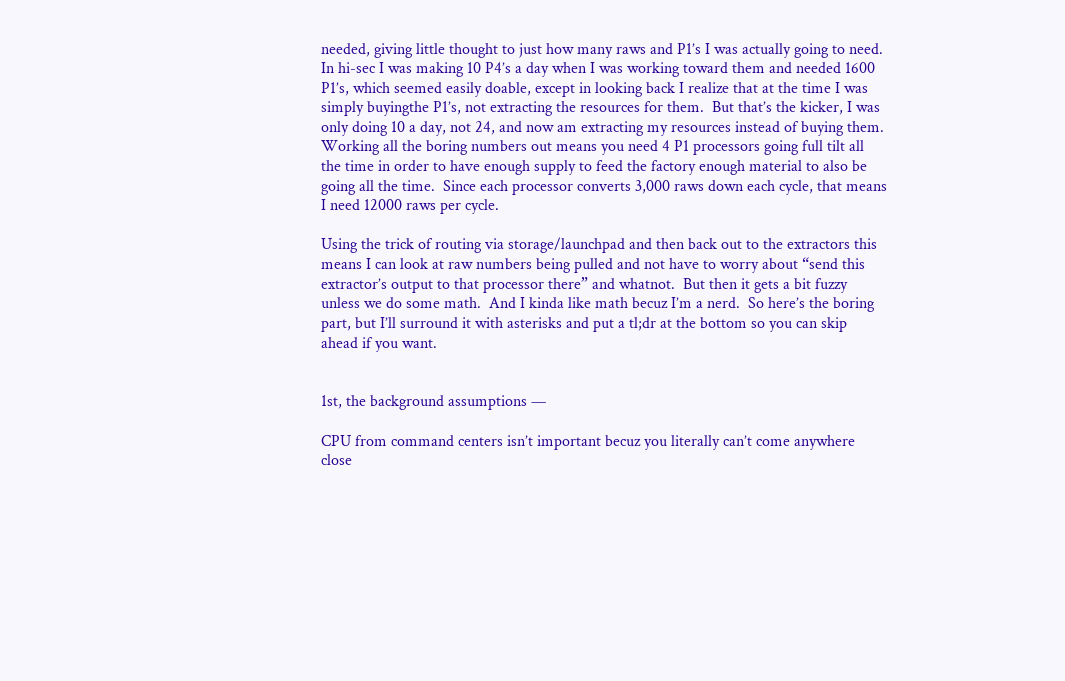needed, giving little thought to just how many raws and P1’s I was actually going to need.  In hi-sec I was making 10 P4’s a day when I was working toward them and needed 1600 P1’s, which seemed easily doable, except in looking back I realize that at the time I was simply buyingthe P1’s, not extracting the resources for them.  But that’s the kicker, I was only doing 10 a day, not 24, and now am extracting my resources instead of buying them.  Working all the boring numbers out means you need 4 P1 processors going full tilt all the time in order to have enough supply to feed the factory enough material to also be going all the time.  Since each processor converts 3,000 raws down each cycle, that means I need 12000 raws per cycle.

Using the trick of routing via storage/launchpad and then back out to the extractors this means I can look at raw numbers being pulled and not have to worry about “send this extractor’s output to that processor there” and whatnot.  But then it gets a bit fuzzy unless we do some math.  And I kinda like math becuz I’m a nerd.  So here’s the boring part, but I’ll surround it with asterisks and put a tl;dr at the bottom so you can skip ahead if you want.


1st, the background assumptions —

CPU from command centers isn’t important becuz you literally can’t come anywhere close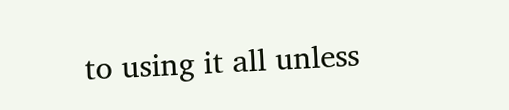to using it all unless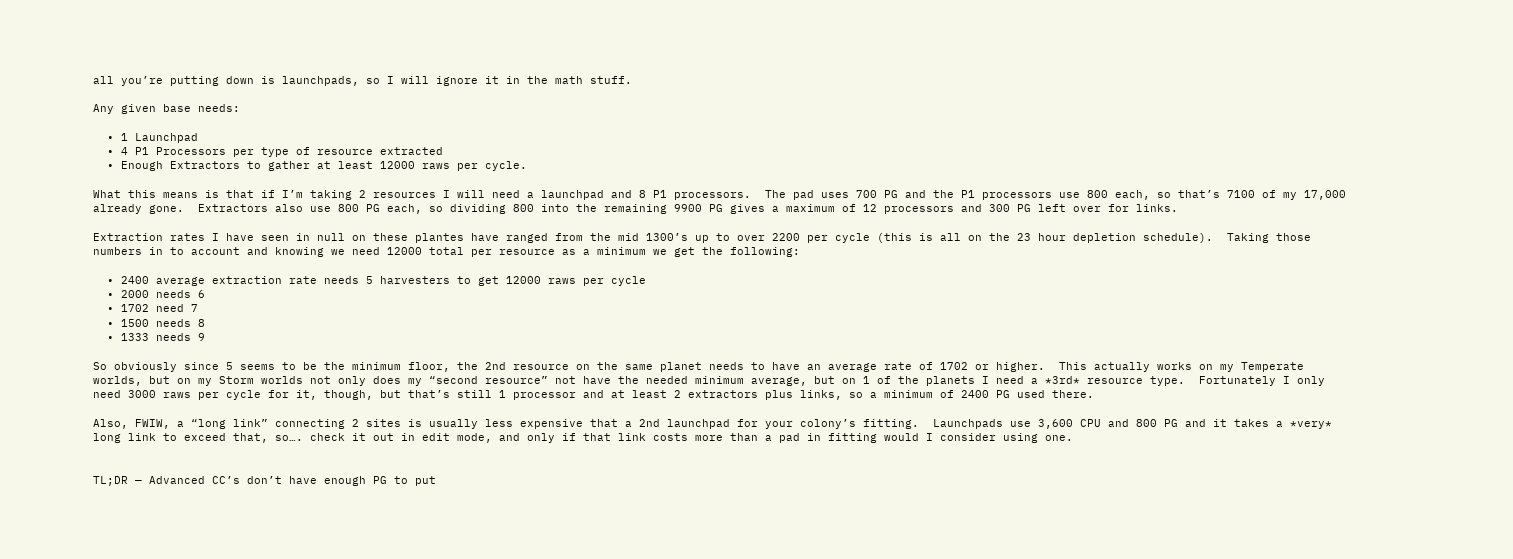all you’re putting down is launchpads, so I will ignore it in the math stuff.

Any given base needs:

  • 1 Launchpad
  • 4 P1 Processors per type of resource extracted
  • Enough Extractors to gather at least 12000 raws per cycle.

What this means is that if I’m taking 2 resources I will need a launchpad and 8 P1 processors.  The pad uses 700 PG and the P1 processors use 800 each, so that’s 7100 of my 17,000 already gone.  Extractors also use 800 PG each, so dividing 800 into the remaining 9900 PG gives a maximum of 12 processors and 300 PG left over for links.

Extraction rates I have seen in null on these plantes have ranged from the mid 1300’s up to over 2200 per cycle (this is all on the 23 hour depletion schedule).  Taking those numbers in to account and knowing we need 12000 total per resource as a minimum we get the following:

  • 2400 average extraction rate needs 5 harvesters to get 12000 raws per cycle
  • 2000 needs 6
  • 1702 need 7
  • 1500 needs 8
  • 1333 needs 9

So obviously since 5 seems to be the minimum floor, the 2nd resource on the same planet needs to have an average rate of 1702 or higher.  This actually works on my Temperate worlds, but on my Storm worlds not only does my “second resource” not have the needed minimum average, but on 1 of the planets I need a *3rd* resource type.  Fortunately I only need 3000 raws per cycle for it, though, but that’s still 1 processor and at least 2 extractors plus links, so a minimum of 2400 PG used there.

Also, FWIW, a “long link” connecting 2 sites is usually less expensive that a 2nd launchpad for your colony’s fitting.  Launchpads use 3,600 CPU and 800 PG and it takes a *very* long link to exceed that, so…. check it out in edit mode, and only if that link costs more than a pad in fitting would I consider using one.


TL;DR — Advanced CC’s don’t have enough PG to put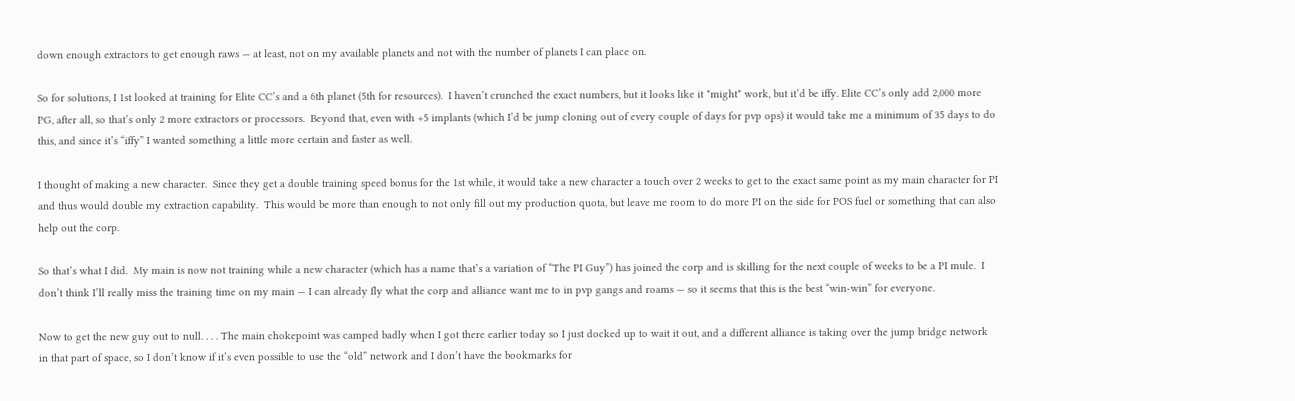down enough extractors to get enough raws — at least, not on my available planets and not with the number of planets I can place on.

So for solutions, I 1st looked at training for Elite CC’s and a 6th planet (5th for resources).  I haven’t crunched the exact numbers, but it looks like it *might* work, but it’d be iffy. Elite CC’s only add 2,000 more PG, after all, so that’s only 2 more extractors or processors.  Beyond that, even with +5 implants (which I’d be jump cloning out of every couple of days for pvp ops) it would take me a minimum of 35 days to do this, and since it’s “iffy” I wanted something a little more certain and faster as well.

I thought of making a new character.  Since they get a double training speed bonus for the 1st while, it would take a new character a touch over 2 weeks to get to the exact same point as my main character for PI and thus would double my extraction capability.  This would be more than enough to not only fill out my production quota, but leave me room to do more PI on the side for POS fuel or something that can also help out the corp.

So that’s what I did.  My main is now not training while a new character (which has a name that’s a variation of “The PI Guy”) has joined the corp and is skilling for the next couple of weeks to be a PI mule.  I don’t think I’ll really miss the training time on my main — I can already fly what the corp and alliance want me to in pvp gangs and roams — so it seems that this is the best “win-win” for everyone.

Now to get the new guy out to null. . . . The main chokepoint was camped badly when I got there earlier today so I just docked up to wait it out, and a different alliance is taking over the jump bridge network in that part of space, so I don’t know if it’s even possible to use the “old” network and I don’t have the bookmarks for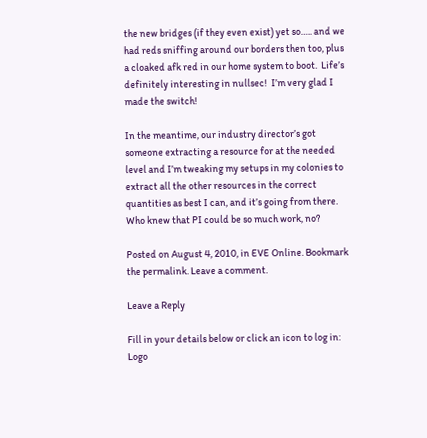the new bridges (if they even exist) yet so….. and we had reds sniffing around our borders then too, plus a cloaked afk red in our home system to boot.  Life’s definitely interesting in nullsec!  I’m very glad I made the switch!

In the meantime, our industry director’s got someone extracting a resource for at the needed level and I’m tweaking my setups in my colonies to extract all the other resources in the correct quantities as best I can, and it’s going from there.  Who knew that PI could be so much work, no?

Posted on August 4, 2010, in EVE Online. Bookmark the permalink. Leave a comment.

Leave a Reply

Fill in your details below or click an icon to log in: Logo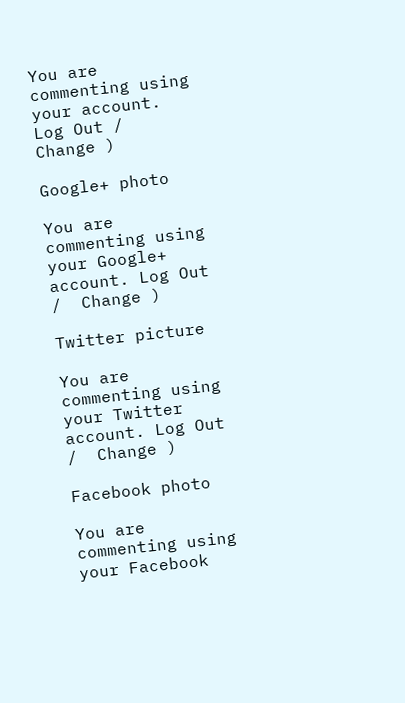You are commenting using your account. Log Out /  Change )

Google+ photo

You are commenting using your Google+ account. Log Out /  Change )

Twitter picture

You are commenting using your Twitter account. Log Out /  Change )

Facebook photo

You are commenting using your Facebook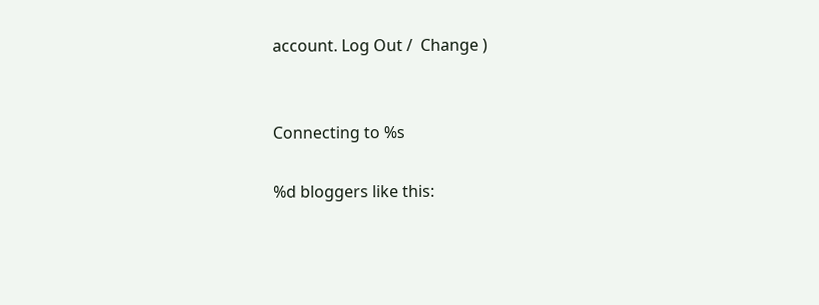account. Log Out /  Change )


Connecting to %s

%d bloggers like this: